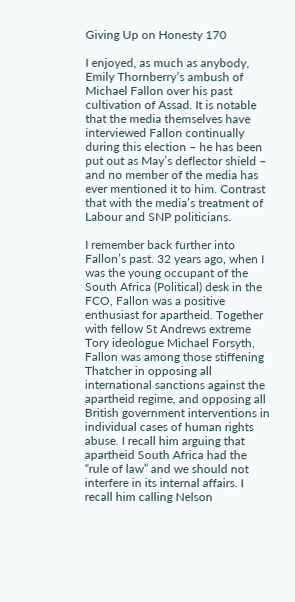Giving Up on Honesty 170

I enjoyed, as much as anybody, Emily Thornberry’s ambush of Michael Fallon over his past cultivation of Assad. It is notable that the media themselves have interviewed Fallon continually during this election – he has been put out as May’s deflector shield – and no member of the media has ever mentioned it to him. Contrast that with the media’s treatment of Labour and SNP politicians.

I remember back further into Fallon’s past. 32 years ago, when I was the young occupant of the South Africa (Political) desk in the FCO, Fallon was a positive enthusiast for apartheid. Together with fellow St Andrews extreme Tory ideologue Michael Forsyth, Fallon was among those stiffening Thatcher in opposing all international sanctions against the apartheid regime, and opposing all British government interventions in individual cases of human rights abuse. I recall him arguing that apartheid South Africa had the “rule of law” and we should not interfere in its internal affairs. I recall him calling Nelson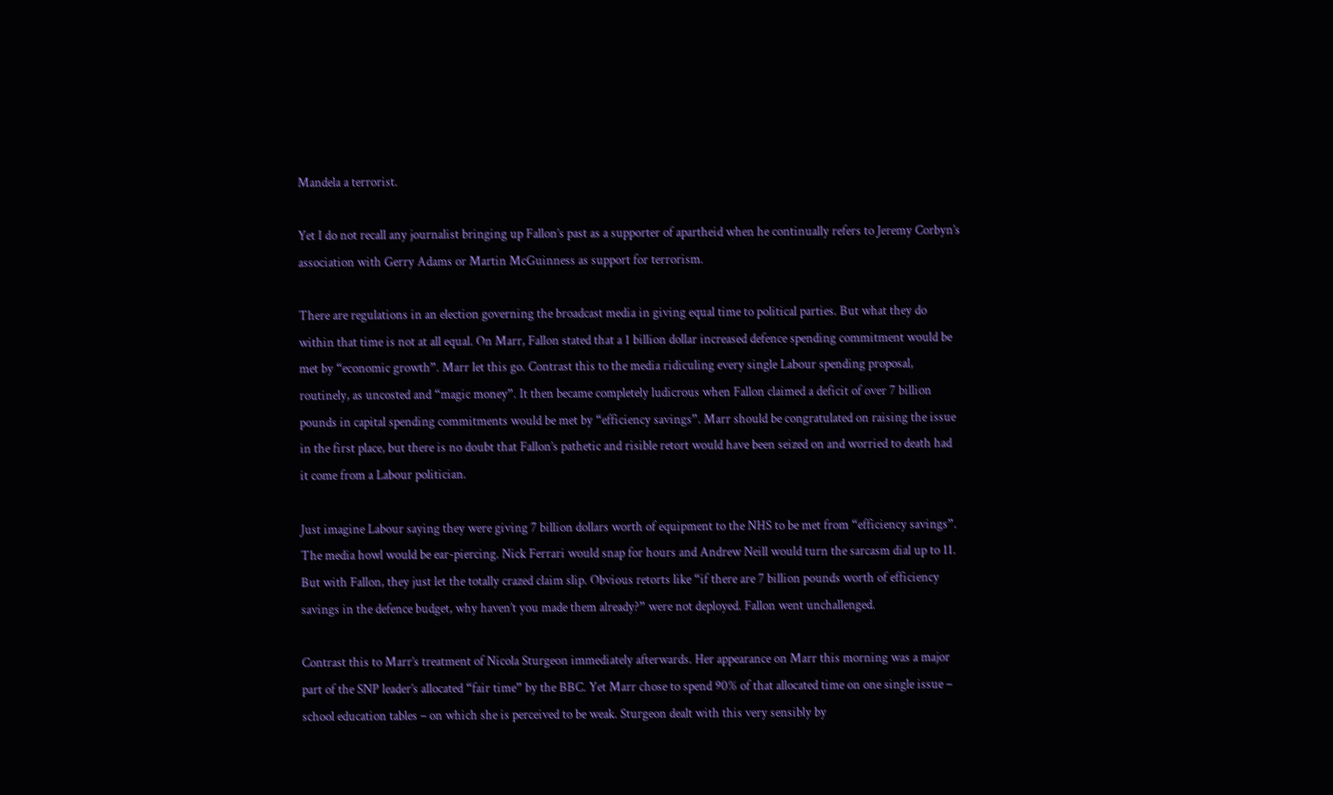Mandela a terrorist.

Yet I do not recall any journalist bringing up Fallon’s past as a supporter of apartheid when he continually refers to Jeremy Corbyn’s association with Gerry Adams or Martin McGuinness as support for terrorism.

There are regulations in an election governing the broadcast media in giving equal time to political parties. But what they do within that time is not at all equal. On Marr, Fallon stated that a 1 billion dollar increased defence spending commitment would be met by “economic growth”. Marr let this go. Contrast this to the media ridiculing every single Labour spending proposal, routinely, as uncosted and “magic money”. It then became completely ludicrous when Fallon claimed a deficit of over 7 billion pounds in capital spending commitments would be met by “efficiency savings”. Marr should be congratulated on raising the issue in the first place, but there is no doubt that Fallon’s pathetic and risible retort would have been seized on and worried to death had it come from a Labour politician.

Just imagine Labour saying they were giving 7 billion dollars worth of equipment to the NHS to be met from “efficiency savings”. The media howl would be ear-piercing. Nick Ferrari would snap for hours and Andrew Neill would turn the sarcasm dial up to 11. But with Fallon, they just let the totally crazed claim slip. Obvious retorts like “if there are 7 billion pounds worth of efficiency savings in the defence budget, why haven’t you made them already?” were not deployed. Fallon went unchallenged.

Contrast this to Marr’s treatment of Nicola Sturgeon immediately afterwards. Her appearance on Marr this morning was a major part of the SNP leader’s allocated “fair time” by the BBC. Yet Marr chose to spend 90% of that allocated time on one single issue – school education tables – on which she is perceived to be weak. Sturgeon dealt with this very sensibly by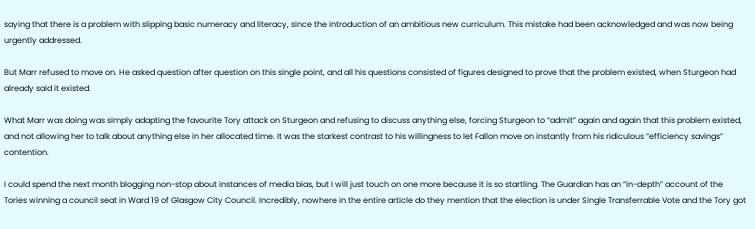saying that there is a problem with slipping basic numeracy and literacy, since the introduction of an ambitious new curriculum. This mistake had been acknowledged and was now being urgently addressed.

But Marr refused to move on. He asked question after question on this single point, and all his questions consisted of figures designed to prove that the problem existed, when Sturgeon had already said it existed.

What Marr was doing was simply adapting the favourite Tory attack on Sturgeon and refusing to discuss anything else, forcing Sturgeon to “admit” again and again that this problem existed, and not allowing her to talk about anything else in her allocated time. It was the starkest contrast to his willingness to let Fallon move on instantly from his ridiculous “efficiency savings” contention.

I could spend the next month blogging non-stop about instances of media bias, but I will just touch on one more because it is so startling. The Guardian has an “in-depth” account of the Tories winning a council seat in Ward 19 of Glasgow City Council. Incredibly, nowhere in the entire article do they mention that the election is under Single Transferrable Vote and the Tory got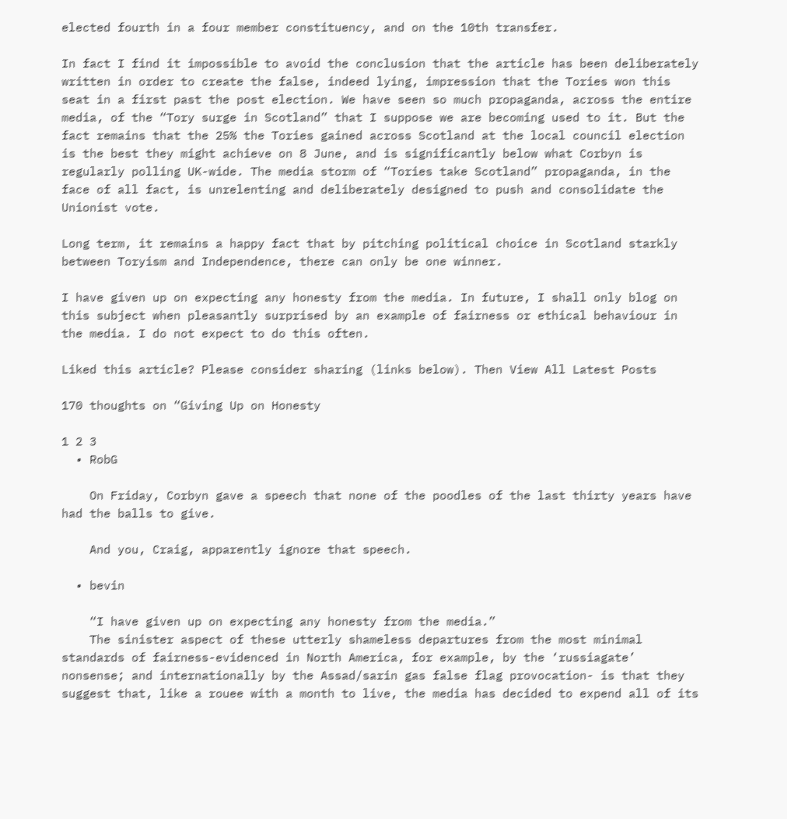elected fourth in a four member constituency, and on the 10th transfer.

In fact I find it impossible to avoid the conclusion that the article has been deliberately written in order to create the false, indeed lying, impression that the Tories won this seat in a first past the post election. We have seen so much propaganda, across the entire media, of the “Tory surge in Scotland” that I suppose we are becoming used to it. But the fact remains that the 25% the Tories gained across Scotland at the local council election is the best they might achieve on 8 June, and is significantly below what Corbyn is regularly polling UK-wide. The media storm of “Tories take Scotland” propaganda, in the face of all fact, is unrelenting and deliberately designed to push and consolidate the Unionist vote.

Long term, it remains a happy fact that by pitching political choice in Scotland starkly between Toryism and Independence, there can only be one winner.

I have given up on expecting any honesty from the media. In future, I shall only blog on this subject when pleasantly surprised by an example of fairness or ethical behaviour in the media. I do not expect to do this often.

Liked this article? Please consider sharing (links below). Then View All Latest Posts

170 thoughts on “Giving Up on Honesty

1 2 3
  • RobG

    On Friday, Corbyn gave a speech that none of the poodles of the last thirty years have had the balls to give.

    And you, Craig, apparently ignore that speech.

  • bevin

    “I have given up on expecting any honesty from the media.”
    The sinister aspect of these utterly shameless departures from the most minimal standards of fairness-evidenced in North America, for example, by the ‘russiagate’ nonsense; and internationally by the Assad/sarin gas false flag provocation- is that they suggest that, like a rouee with a month to live, the media has decided to expend all of its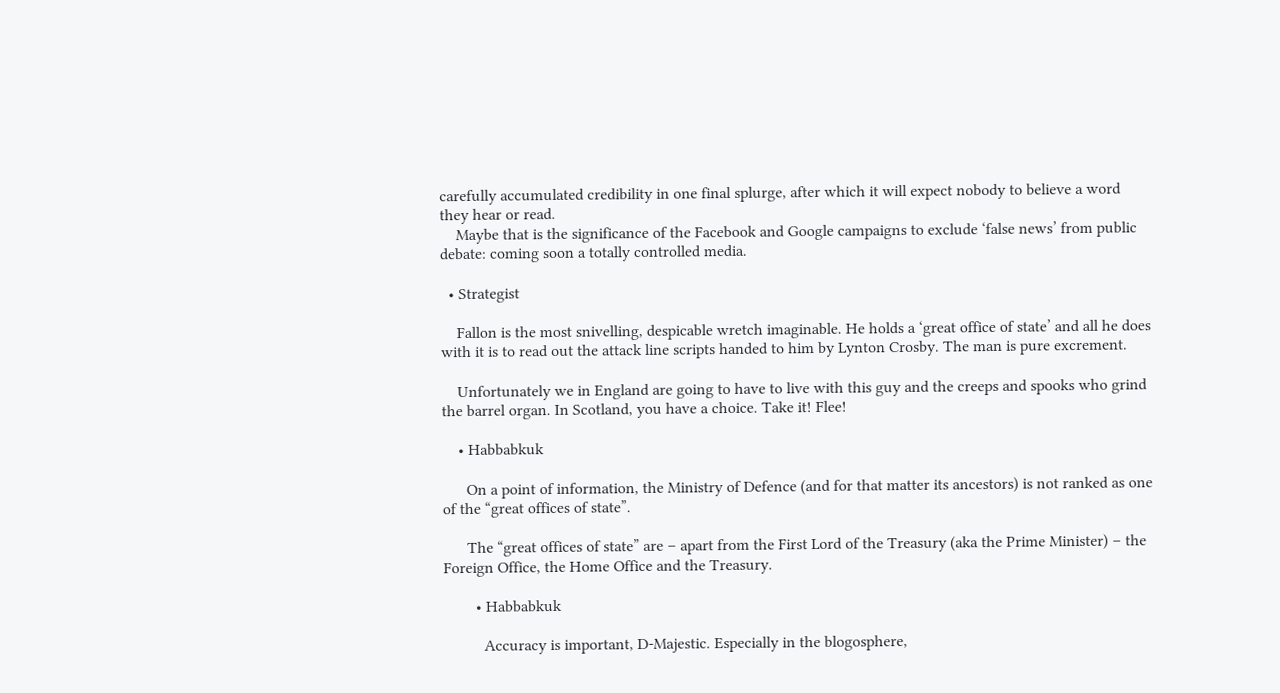carefully accumulated credibility in one final splurge, after which it will expect nobody to believe a word they hear or read.
    Maybe that is the significance of the Facebook and Google campaigns to exclude ‘false news’ from public debate: coming soon a totally controlled media.

  • Strategist

    Fallon is the most snivelling, despicable wretch imaginable. He holds a ‘great office of state’ and all he does with it is to read out the attack line scripts handed to him by Lynton Crosby. The man is pure excrement.

    Unfortunately we in England are going to have to live with this guy and the creeps and spooks who grind the barrel organ. In Scotland, you have a choice. Take it! Flee!

    • Habbabkuk

      On a point of information, the Ministry of Defence (and for that matter its ancestors) is not ranked as one of the “great offices of state”.

      The “great offices of state” are – apart from the First Lord of the Treasury (aka the Prime Minister) – the Foreign Office, the Home Office and the Treasury.

        • Habbabkuk

          Accuracy is important, D-Majestic. Especially in the blogosphere,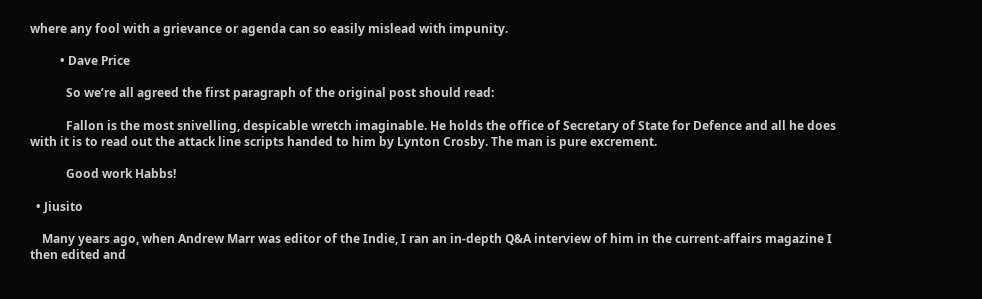where any fool with a grievance or agenda can so easily mislead with impunity.

          • Dave Price

            So we’re all agreed the first paragraph of the original post should read:

            Fallon is the most snivelling, despicable wretch imaginable. He holds the office of Secretary of State for Defence and all he does with it is to read out the attack line scripts handed to him by Lynton Crosby. The man is pure excrement.

            Good work Habbs!

  • Jiusito

    Many years ago, when Andrew Marr was editor of the Indie, I ran an in-depth Q&A interview of him in the current-affairs magazine I then edited and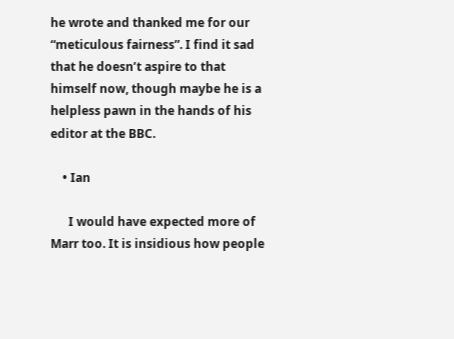he wrote and thanked me for our “meticulous fairness”. I find it sad that he doesn’t aspire to that himself now, though maybe he is a helpless pawn in the hands of his editor at the BBC.

    • Ian

      I would have expected more of Marr too. It is insidious how people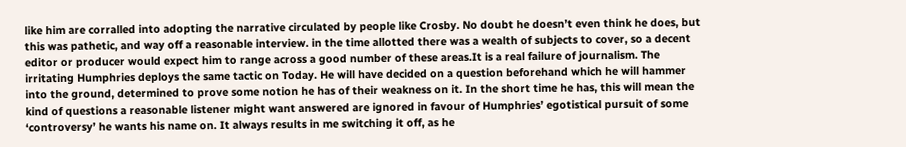like him are corralled into adopting the narrative circulated by people like Crosby. No doubt he doesn’t even think he does, but this was pathetic, and way off a reasonable interview. in the time allotted there was a wealth of subjects to cover, so a decent editor or producer would expect him to range across a good number of these areas.It is a real failure of journalism. The irritating Humphries deploys the same tactic on Today. He will have decided on a question beforehand which he will hammer into the ground, determined to prove some notion he has of their weakness on it. In the short time he has, this will mean the kind of questions a reasonable listener might want answered are ignored in favour of Humphries’ egotistical pursuit of some ‘controversy’ he wants his name on. It always results in me switching it off, as he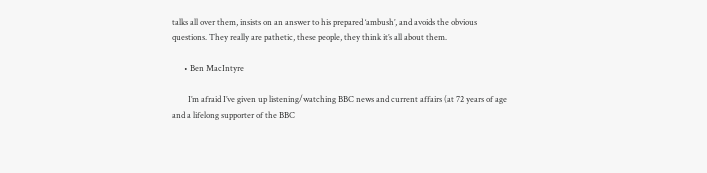talks all over them, insists on an answer to his prepared ‘ambush’, and avoids the obvious questions. They really are pathetic, these people, they think it’s all about them.

      • Ben MacIntyre

        I’m afraid I’ve given up listening/watching BBC news and current affairs (at 72 years of age and a lifelong supporter of the BBC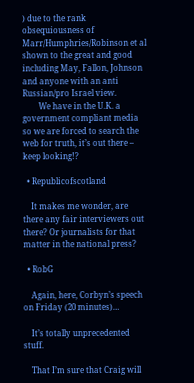) due to the rank obsequiousness of Marr/Humphries/Robinson et al shown to the great and good including May, Fallon, Johnson and anyone with an anti Russian/pro Israel view.
        We have in the U.K. a government compliant media so we are forced to search the web for truth, it’s out there – keep looking!?

  • Republicofscotland

    It makes me wonder, are there any fair interviewers out there? Or journalists for that matter in the national press?

  • RobG

    Again, here, Corbyn’s speech on Friday (20 minutes)…

    It’s totally unprecedented stuff.

    That I’m sure that Craig will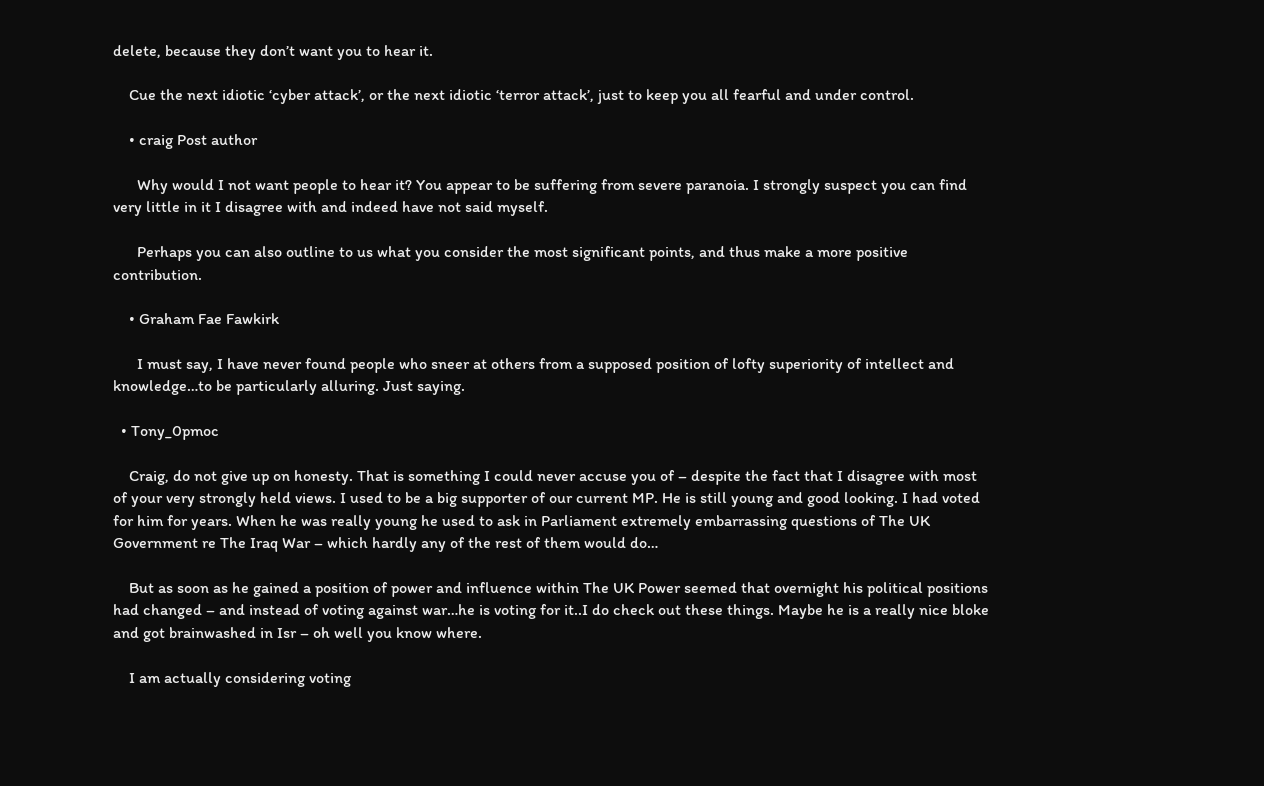delete, because they don’t want you to hear it.

    Cue the next idiotic ‘cyber attack’, or the next idiotic ‘terror attack’, just to keep you all fearful and under control.

    • craig Post author

      Why would I not want people to hear it? You appear to be suffering from severe paranoia. I strongly suspect you can find very little in it I disagree with and indeed have not said myself.

      Perhaps you can also outline to us what you consider the most significant points, and thus make a more positive contribution.

    • Graham Fae Fawkirk

      I must say, I have never found people who sneer at others from a supposed position of lofty superiority of intellect and knowledge…to be particularly alluring. Just saying.

  • Tony_0pmoc

    Craig, do not give up on honesty. That is something I could never accuse you of – despite the fact that I disagree with most of your very strongly held views. I used to be a big supporter of our current MP. He is still young and good looking. I had voted for him for years. When he was really young he used to ask in Parliament extremely embarrassing questions of The UK Government re The Iraq War – which hardly any of the rest of them would do…

    But as soon as he gained a position of power and influence within The UK Power seemed that overnight his political positions had changed – and instead of voting against war…he is voting for it..I do check out these things. Maybe he is a really nice bloke and got brainwashed in Isr – oh well you know where.

    I am actually considering voting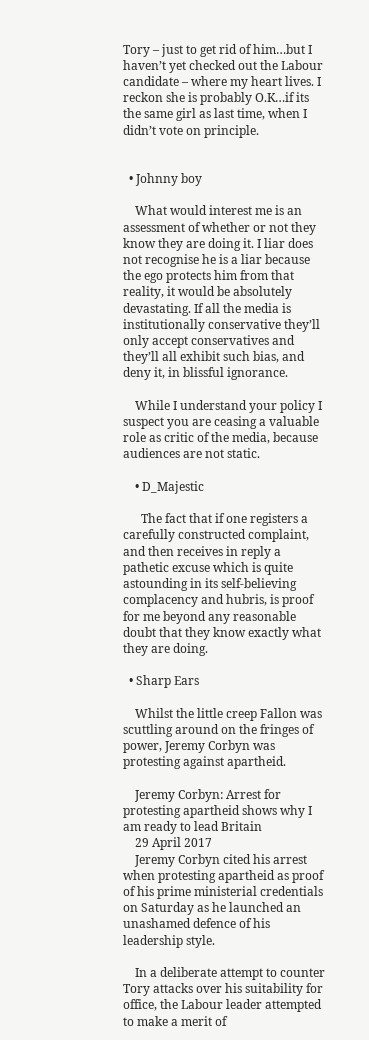Tory – just to get rid of him…but I haven’t yet checked out the Labour candidate – where my heart lives. I reckon she is probably O.K…if its the same girl as last time, when I didn’t vote on principle.


  • Johnny boy

    What would interest me is an assessment of whether or not they know they are doing it. I liar does not recognise he is a liar because the ego protects him from that reality, it would be absolutely devastating. If all the media is institutionally conservative they’ll only accept conservatives and they’ll all exhibit such bias, and deny it, in blissful ignorance.

    While I understand your policy I suspect you are ceasing a valuable role as critic of the media, because audiences are not static.

    • D_Majestic

      The fact that if one registers a carefully constructed complaint, and then receives in reply a pathetic excuse which is quite astounding in its self-believing complacency and hubris, is proof for me beyond any reasonable doubt that they know exactly what they are doing.

  • Sharp Ears

    Whilst the little creep Fallon was scuttling around on the fringes of power, Jeremy Corbyn was protesting against apartheid.

    Jeremy Corbyn: Arrest for protesting apartheid shows why I am ready to lead Britain
    29 April 2017
    Jeremy Corbyn cited his arrest when protesting apartheid as proof of his prime ministerial credentials on Saturday as he launched an unashamed defence of his leadership style.

    In a deliberate attempt to counter Tory attacks over his suitability for office, the Labour leader attempted to make a merit of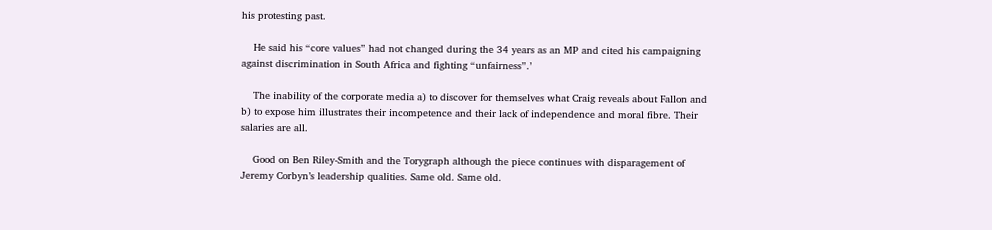his protesting past.

    He said his “core values” had not changed during the 34 years as an MP and cited his campaigning against discrimination in South Africa and fighting “unfairness”.’

    The inability of the corporate media a) to discover for themselves what Craig reveals about Fallon and b) to expose him illustrates their incompetence and their lack of independence and moral fibre. Their salaries are all.

    Good on Ben Riley-Smith and the Torygraph although the piece continues with disparagement of Jeremy Corbyn’s leadership qualities. Same old. Same old.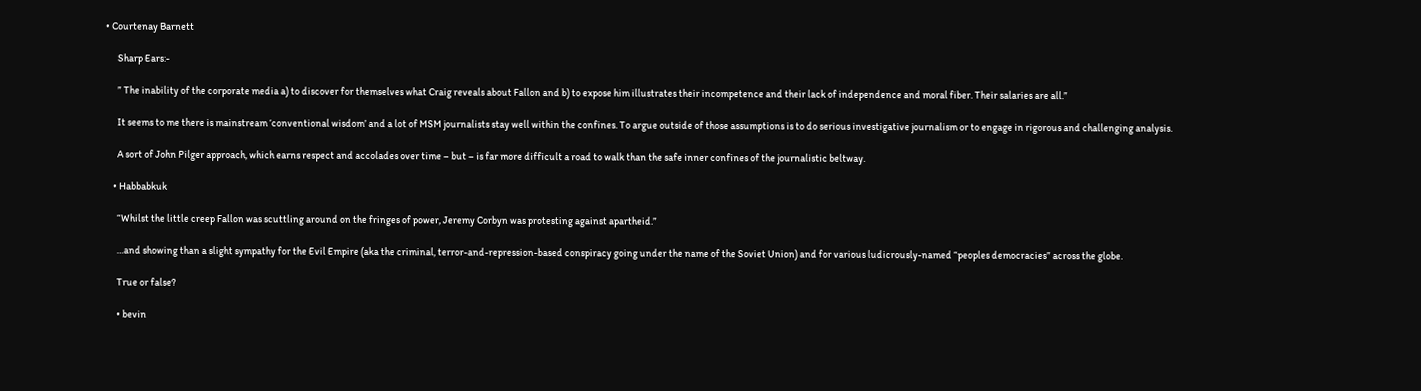• Courtenay Barnett

      Sharp Ears:-

      ” The inability of the corporate media a) to discover for themselves what Craig reveals about Fallon and b) to expose him illustrates their incompetence and their lack of independence and moral fiber. Their salaries are all.”

      It seems to me there is mainstream ‘conventional wisdom’ and a lot of MSM journalists stay well within the confines. To argue outside of those assumptions is to do serious investigative journalism or to engage in rigorous and challenging analysis.

      A sort of John Pilger approach, which earns respect and accolades over time – but – is far more difficult a road to walk than the safe inner confines of the journalistic beltway.

    • Habbabkuk

      “Whilst the little creep Fallon was scuttling around on the fringes of power, Jeremy Corbyn was protesting against apartheid.”

      …and showing than a slight sympathy for the Evil Empire (aka the criminal, terror-and-repression-based conspiracy going under the name of the Soviet Union) and for various ludicrously-named “peoples democracies” across the globe.

      True or false?

      • bevin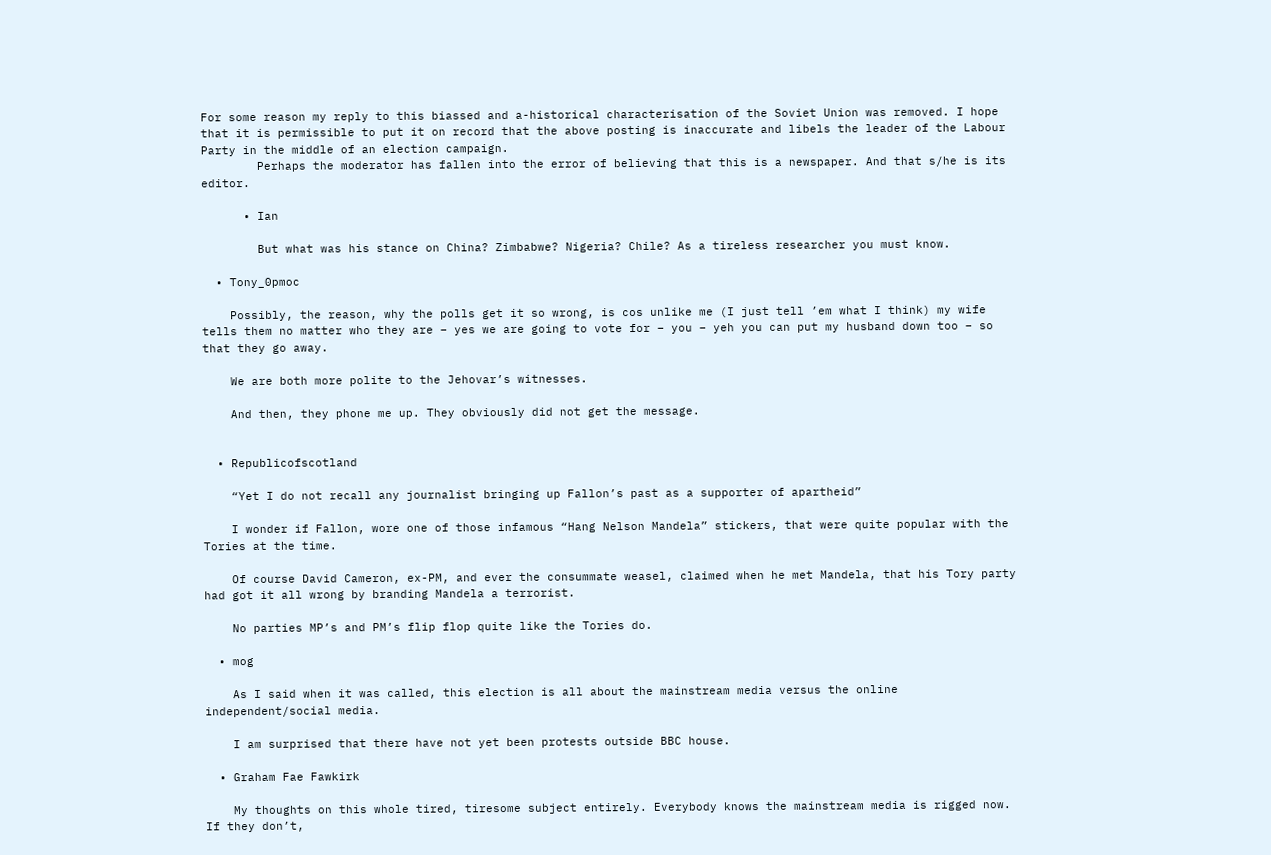For some reason my reply to this biassed and a-historical characterisation of the Soviet Union was removed. I hope that it is permissible to put it on record that the above posting is inaccurate and libels the leader of the Labour Party in the middle of an election campaign.
        Perhaps the moderator has fallen into the error of believing that this is a newspaper. And that s/he is its editor.

      • Ian

        But what was his stance on China? Zimbabwe? Nigeria? Chile? As a tireless researcher you must know.

  • Tony_0pmoc

    Possibly, the reason, why the polls get it so wrong, is cos unlike me (I just tell ’em what I think) my wife tells them no matter who they are – yes we are going to vote for – you – yeh you can put my husband down too – so that they go away.

    We are both more polite to the Jehovar’s witnesses.

    And then, they phone me up. They obviously did not get the message.


  • Republicofscotland

    “Yet I do not recall any journalist bringing up Fallon’s past as a supporter of apartheid”

    I wonder if Fallon, wore one of those infamous “Hang Nelson Mandela” stickers, that were quite popular with the Tories at the time.

    Of course David Cameron, ex-PM, and ever the consummate weasel, claimed when he met Mandela, that his Tory party had got it all wrong by branding Mandela a terrorist.

    No parties MP’s and PM’s flip flop quite like the Tories do.

  • mog

    As I said when it was called, this election is all about the mainstream media versus the online independent/social media.

    I am surprised that there have not yet been protests outside BBC house.

  • Graham Fae Fawkirk

    My thoughts on this whole tired, tiresome subject entirely. Everybody knows the mainstream media is rigged now. If they don’t,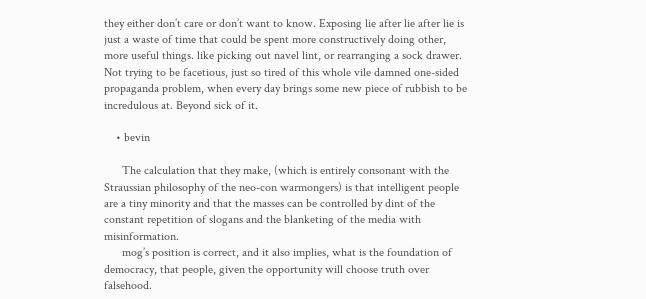they either don’t care or don’t want to know. Exposing lie after lie after lie is just a waste of time that could be spent more constructively doing other, more useful things. like picking out navel lint, or rearranging a sock drawer. Not trying to be facetious, just so tired of this whole vile damned one-sided propaganda problem, when every day brings some new piece of rubbish to be incredulous at. Beyond sick of it.

    • bevin

      The calculation that they make, (which is entirely consonant with the Straussian philosophy of the neo-con warmongers) is that intelligent people are a tiny minority and that the masses can be controlled by dint of the constant repetition of slogans and the blanketing of the media with misinformation.
      mog’s position is correct, and it also implies, what is the foundation of democracy, that people, given the opportunity will choose truth over falsehood.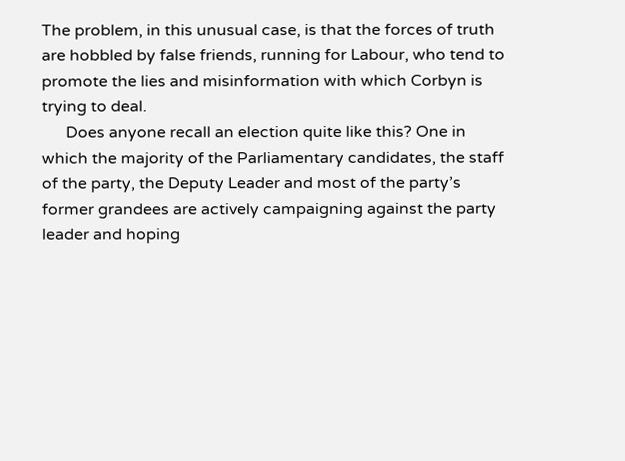The problem, in this unusual case, is that the forces of truth are hobbled by false friends, running for Labour, who tend to promote the lies and misinformation with which Corbyn is trying to deal.
      Does anyone recall an election quite like this? One in which the majority of the Parliamentary candidates, the staff of the party, the Deputy Leader and most of the party’s former grandees are actively campaigning against the party leader and hoping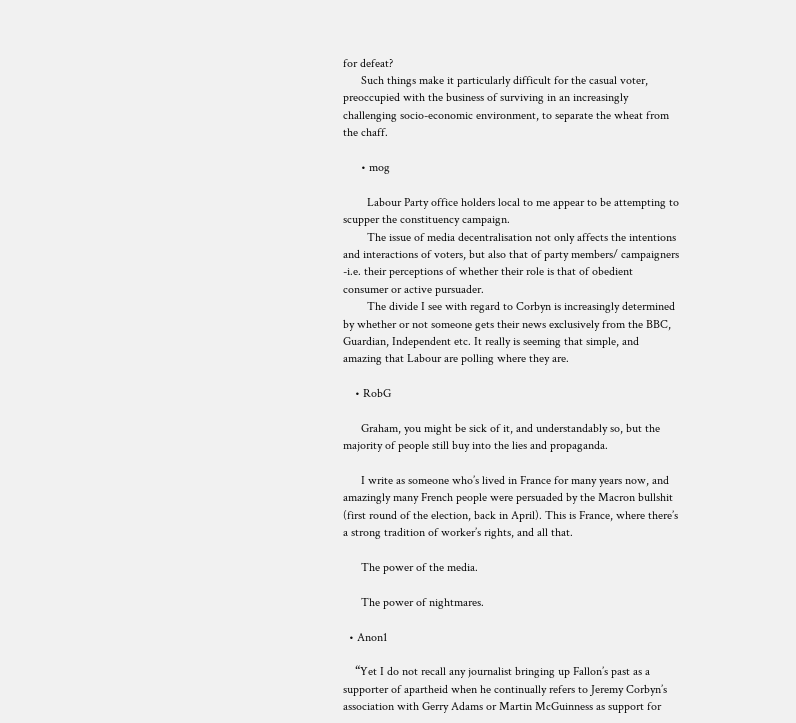for defeat?
      Such things make it particularly difficult for the casual voter, preoccupied with the business of surviving in an increasingly challenging socio-economic environment, to separate the wheat from the chaff.

      • mog

        Labour Party office holders local to me appear to be attempting to scupper the constituency campaign.
        The issue of media decentralisation not only affects the intentions and interactions of voters, but also that of party members/ campaigners -i.e. their perceptions of whether their role is that of obedient consumer or active pursuader.
        The divide I see with regard to Corbyn is increasingly determined by whether or not someone gets their news exclusively from the BBC, Guardian, Independent etc. It really is seeming that simple, and amazing that Labour are polling where they are.

    • RobG

      Graham, you might be sick of it, and understandably so, but the majority of people still buy into the lies and propaganda.

      I write as someone who’s lived in France for many years now, and amazingly many French people were persuaded by the Macron bullshit (first round of the election, back in April). This is France, where there’s a strong tradition of worker’s rights, and all that.

      The power of the media.

      The power of nightmares.

  • Anon1

    “Yet I do not recall any journalist bringing up Fallon’s past as a supporter of apartheid when he continually refers to Jeremy Corbyn’s association with Gerry Adams or Martin McGuinness as support for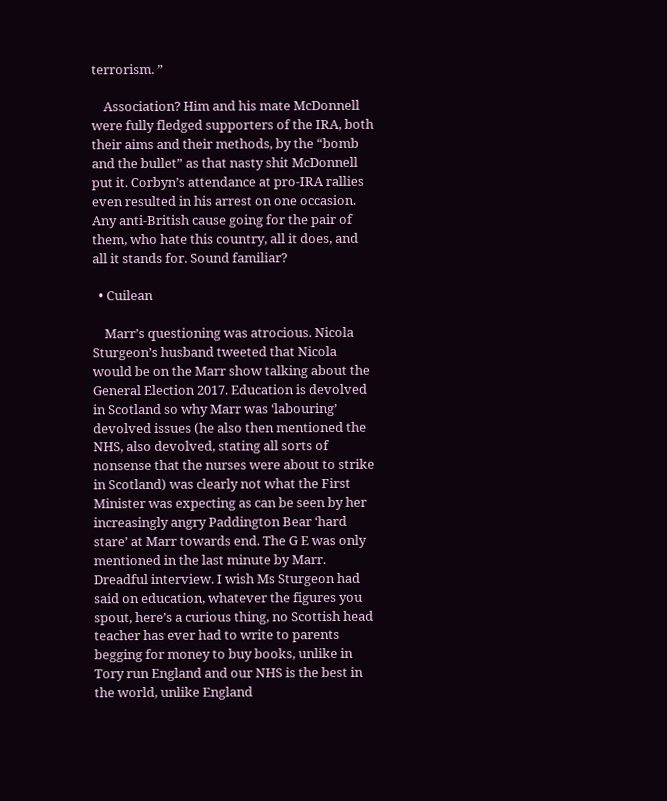terrorism. ”

    Association? Him and his mate McDonnell were fully fledged supporters of the IRA, both their aims and their methods, by the “bomb and the bullet” as that nasty shit McDonnell put it. Corbyn’s attendance at pro-IRA rallies even resulted in his arrest on one occasion. Any anti-British cause going for the pair of them, who hate this country, all it does, and all it stands for. Sound familiar?

  • Cuilean

    Marr’s questioning was atrocious. Nicola Sturgeon’s husband tweeted that Nicola would be on the Marr show talking about the General Election 2017. Education is devolved in Scotland so why Marr was ‘labouring’ devolved issues (he also then mentioned the NHS, also devolved, stating all sorts of nonsense that the nurses were about to strike in Scotland) was clearly not what the First Minister was expecting as can be seen by her increasingly angry Paddington Bear ‘hard stare’ at Marr towards end. The G E was only mentioned in the last minute by Marr. Dreadful interview. I wish Ms Sturgeon had said on education, whatever the figures you spout, here’s a curious thing, no Scottish head teacher has ever had to write to parents begging for money to buy books, unlike in Tory run England and our NHS is the best in the world, unlike England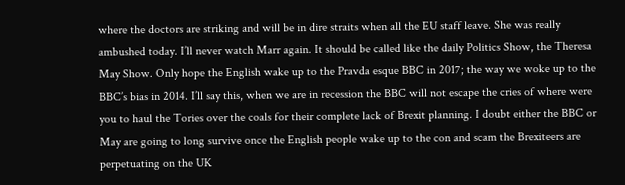where the doctors are striking and will be in dire straits when all the EU staff leave. She was really ambushed today. I’ll never watch Marr again. It should be called like the daily Politics Show, the Theresa May Show. Only hope the English wake up to the Pravda esque BBC in 2017; the way we woke up to the BBC’s bias in 2014. I’ll say this, when we are in recession the BBC will not escape the cries of where were you to haul the Tories over the coals for their complete lack of Brexit planning. I doubt either the BBC or May are going to long survive once the English people wake up to the con and scam the Brexiteers are perpetuating on the UK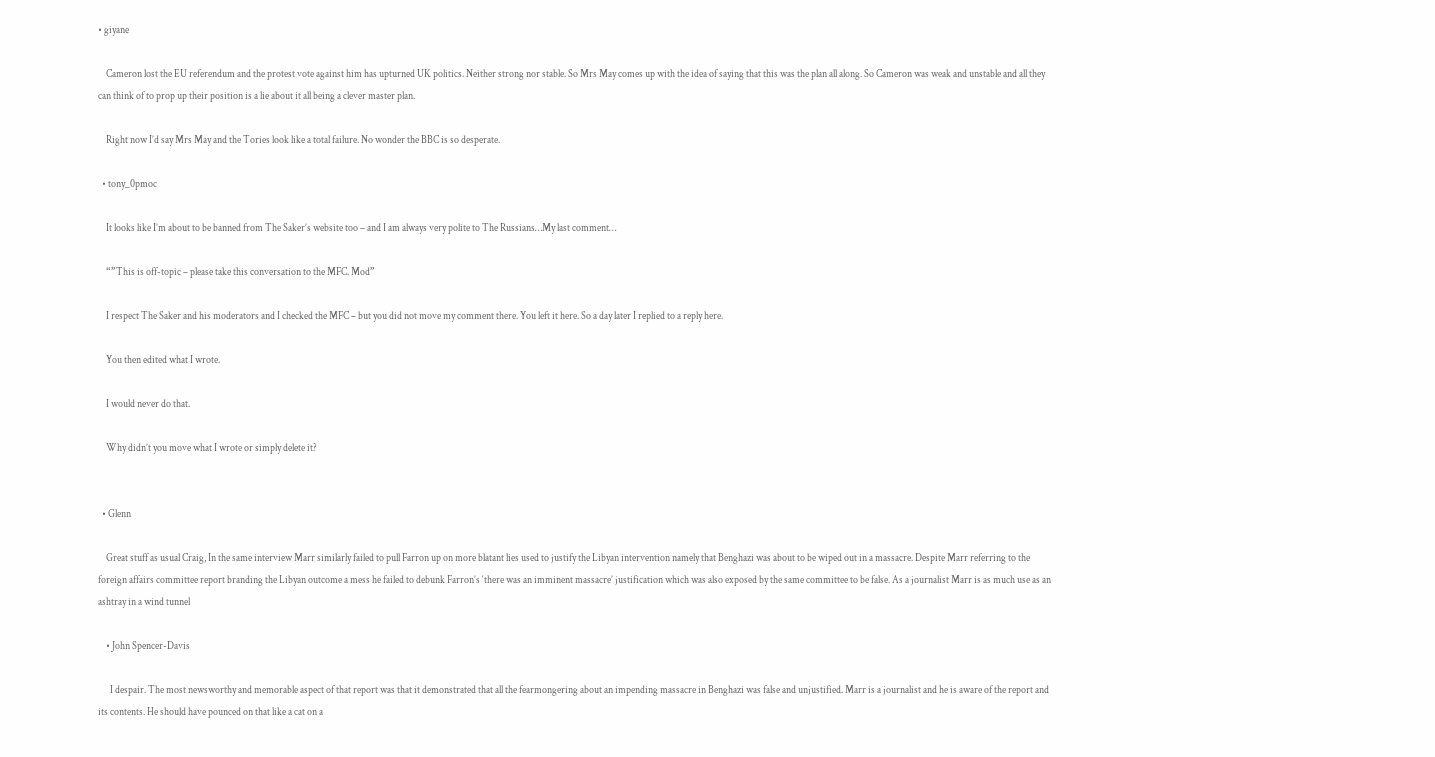• giyane

    Cameron lost the EU referendum and the protest vote against him has upturned UK politics. Neither strong nor stable. So Mrs May comes up with the idea of saying that this was the plan all along. So Cameron was weak and unstable and all they can think of to prop up their position is a lie about it all being a clever master plan.

    Right now I’d say Mrs May and the Tories look like a total failure. No wonder the BBC is so desperate.

  • tony_0pmoc

    It looks like I’m about to be banned from The Saker’s website too – and I am always very polite to The Russians…My last comment…

    “”This is off-topic – please take this conversation to the MFC. Mod”

    I respect The Saker and his moderators and I checked the MFC – but you did not move my comment there. You left it here. So a day later I replied to a reply here.

    You then edited what I wrote.

    I would never do that.

    Why didn’t you move what I wrote or simply delete it?


  • Glenn

    Great stuff as usual Craig, In the same interview Marr similarly failed to pull Farron up on more blatant lies used to justify the Libyan intervention namely that Benghazi was about to be wiped out in a massacre. Despite Marr referring to the foreign affairs committee report branding the Libyan outcome a mess he failed to debunk Farron’s ‘there was an imminent massacre’ justification which was also exposed by the same committee to be false. As a journalist Marr is as much use as an ashtray in a wind tunnel

    • John Spencer-Davis

      I despair. The most newsworthy and memorable aspect of that report was that it demonstrated that all the fearmongering about an impending massacre in Benghazi was false and unjustified. Marr is a journalist and he is aware of the report and its contents. He should have pounced on that like a cat on a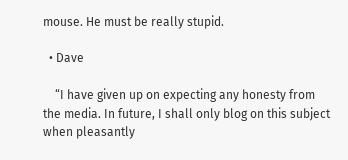mouse. He must be really stupid.

  • Dave

    “I have given up on expecting any honesty from the media. In future, I shall only blog on this subject when pleasantly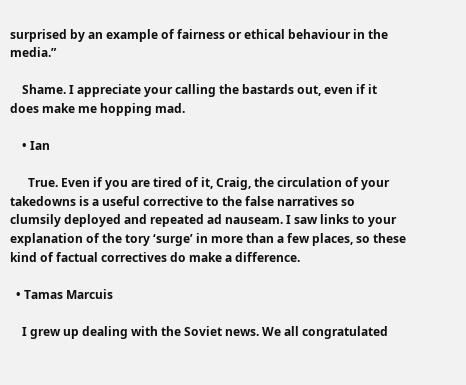surprised by an example of fairness or ethical behaviour in the media.”

    Shame. I appreciate your calling the bastards out, even if it does make me hopping mad.

    • Ian

      True. Even if you are tired of it, Craig, the circulation of your takedowns is a useful corrective to the false narratives so clumsily deployed and repeated ad nauseam. I saw links to your explanation of the tory ‘surge’ in more than a few places, so these kind of factual correctives do make a difference.

  • Tamas Marcuis

    I grew up dealing with the Soviet news. We all congratulated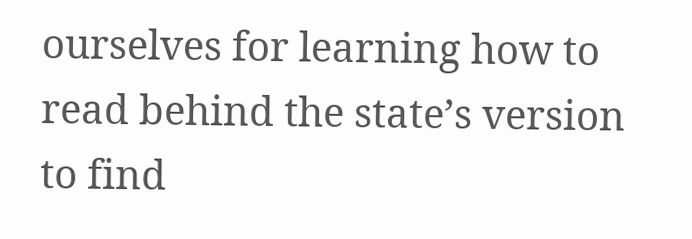ourselves for learning how to read behind the state’s version to find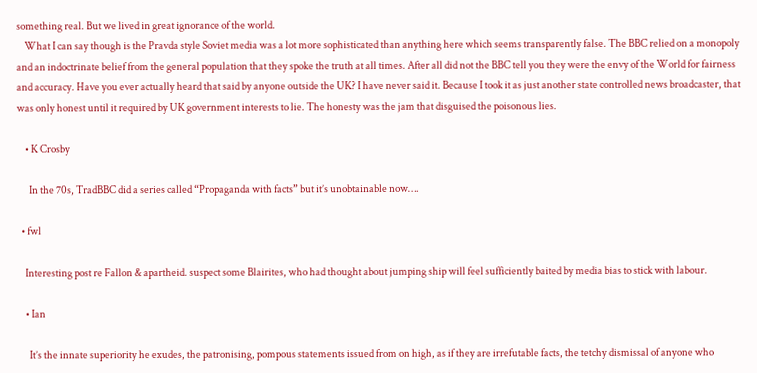something real. But we lived in great ignorance of the world.
    What I can say though is the Pravda style Soviet media was a lot more sophisticated than anything here which seems transparently false. The BBC relied on a monopoly and an indoctrinate belief from the general population that they spoke the truth at all times. After all did not the BBC tell you they were the envy of the World for fairness and accuracy. Have you ever actually heard that said by anyone outside the UK? I have never said it. Because I took it as just another state controlled news broadcaster, that was only honest until it required by UK government interests to lie. The honesty was the jam that disguised the poisonous lies.

    • K Crosby

      In the 70s, TradBBC did a series called “Propaganda with facts” but it’s unobtainable now….

  • fwl

    Interesting post re Fallon & apartheid. suspect some Blairites, who had thought about jumping ship will feel sufficiently baited by media bias to stick with labour.

    • Ian

      It’s the innate superiority he exudes, the patronising, pompous statements issued from on high, as if they are irrefutable facts, the tetchy dismissal of anyone who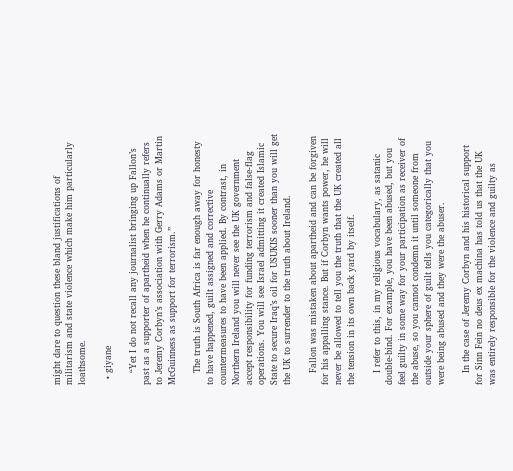might dare to question these bland justifications of militarism and state violence which make him particularly loathsome.

  • giyane

    “Yet I do not recall any journalist bringing up Fallon’s past as a supporter of apartheid when he continually refers to Jeremy Corbyn’s association with Gerry Adams or Martin McGuinness as support for terrorism.”

    The truth is South Africa is far enough away for honesty to have happened, guilt assigned and corrective countermeasures to have been applied. By contrast, in Northern Ireland you will never see the UK government accept responsibility for funding terrorism and false-flag operations. You will see Israel admitting it created Islamic State to secure Iraq’s oil for USUKIS sooner than you will get the UK to surrender to the truth about Ireland.

    Fallon was mistaken about apartheid and can be forgiven for his appalling stance. But if Corbyn wants power, he will never be allowed to tell you the truth that the UK created all the tension in its own back yard by itself.

    I refer to this, in my religious vocabulary, as satanic double-bind. For example, you have been abused, but you feel guilty in some way for your participation as receiver of the abuse, so you cannot condemn it until someone from outside your sphere of guilt tells you categorically that you were being abused and they were the abuser.

    In the case of Jeremy Corbyn and his historical support for Sinn Fein no deus ex machina has told us that the UK was entirely responsible for the violence and guilty as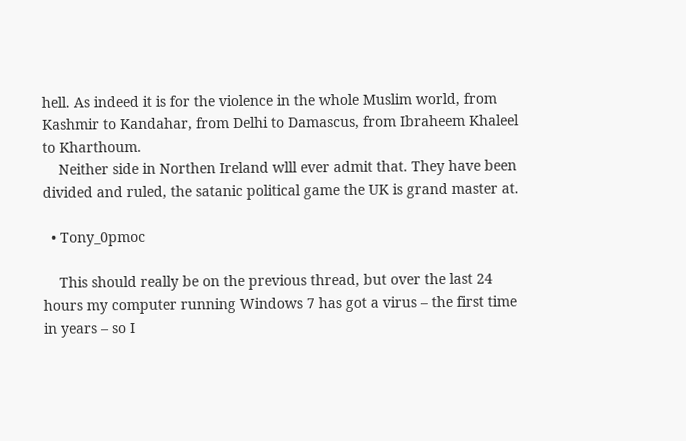hell. As indeed it is for the violence in the whole Muslim world, from Kashmir to Kandahar, from Delhi to Damascus, from Ibraheem Khaleel to Kharthoum.
    Neither side in Northen Ireland wlll ever admit that. They have been divided and ruled, the satanic political game the UK is grand master at.

  • Tony_0pmoc

    This should really be on the previous thread, but over the last 24 hours my computer running Windows 7 has got a virus – the first time in years – so I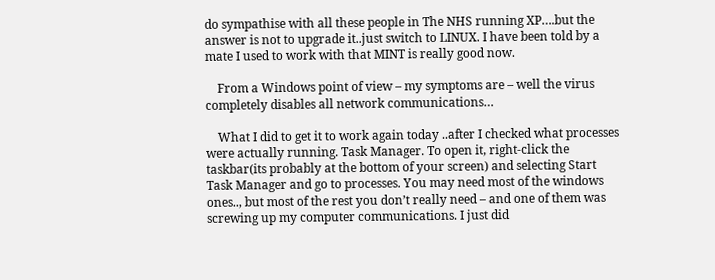do sympathise with all these people in The NHS running XP….but the answer is not to upgrade it..just switch to LINUX. I have been told by a mate I used to work with that MINT is really good now.

    From a Windows point of view – my symptoms are – well the virus completely disables all network communications…

    What I did to get it to work again today ..after I checked what processes were actually running. Task Manager. To open it, right-click the taskbar(its probably at the bottom of your screen) and selecting Start Task Manager and go to processes. You may need most of the windows ones.., but most of the rest you don’t really need – and one of them was screwing up my computer communications. I just did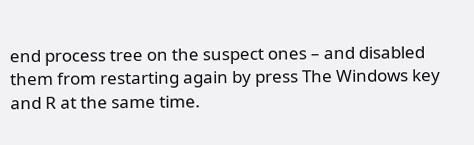end process tree on the suspect ones – and disabled them from restarting again by press The Windows key and R at the same time.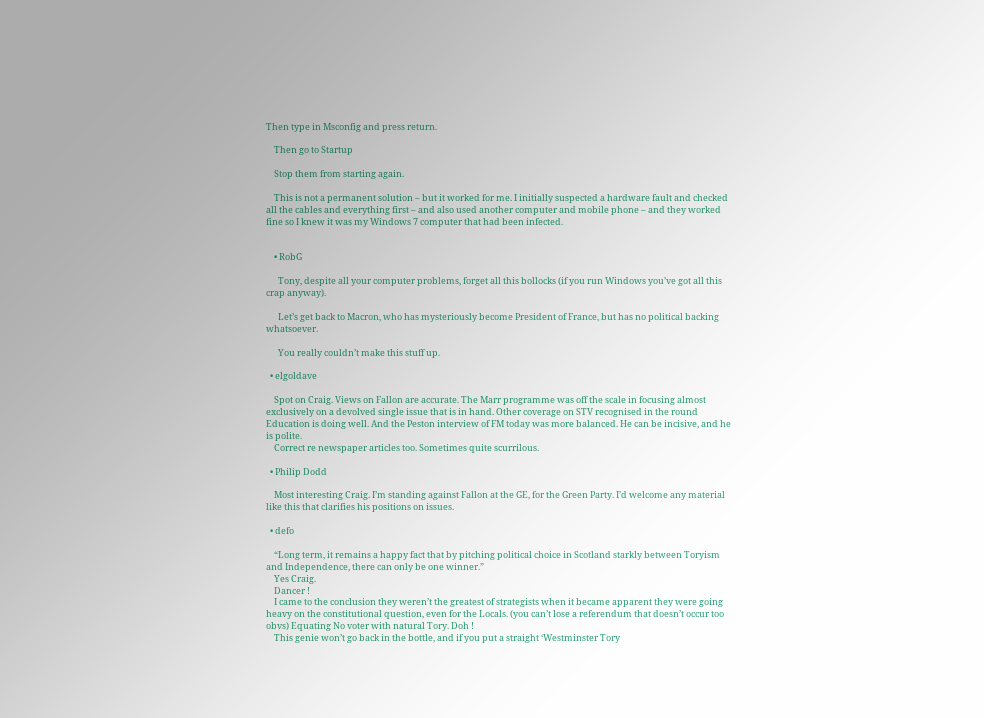Then type in Msconfig and press return.

    Then go to Startup

    Stop them from starting again.

    This is not a permanent solution – but it worked for me. I initially suspected a hardware fault and checked all the cables and everything first – and also used another computer and mobile phone – and they worked fine so I knew it was my Windows 7 computer that had been infected.


    • RobG

      Tony, despite all your computer problems, forget all this bollocks (if you run Windows you’ve got all this crap anyway).

      Let’s get back to Macron, who has mysteriously become President of France, but has no political backing whatsoever.

      You really couldn’t make this stuff up.

  • elgoldave

    Spot on Craig. Views on Fallon are accurate. The Marr programme was off the scale in focusing almost exclusively on a devolved single issue that is in hand. Other coverage on STV recognised in the round Education is doing well. And the Peston interview of FM today was more balanced. He can be incisive, and he is polite.
    Correct re newspaper articles too. Sometimes quite scurrilous.

  • Philip Dodd

    Most interesting Craig. I’m standing against Fallon at the GE, for the Green Party. I’d welcome any material like this that clarifies his positions on issues.

  • defo

    “Long term, it remains a happy fact that by pitching political choice in Scotland starkly between Toryism and Independence, there can only be one winner.”
    Yes Craig.
    Dancer !
    I came to the conclusion they weren’t the greatest of strategists when it became apparent they were going heavy on the constitutional question, even for the Locals. (you can’t lose a referendum that doesn’t occur too obvs) Equating No voter with natural Tory. Doh !
    This genie won’t go back in the bottle, and if you put a straight ‘Westminster Tory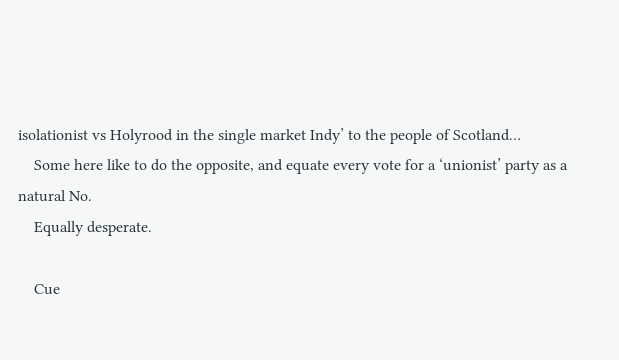isolationist vs Holyrood in the single market Indy’ to the people of Scotland…
    Some here like to do the opposite, and equate every vote for a ‘unionist’ party as a natural No.
    Equally desperate.

    Cue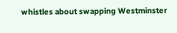whistles about swapping Westminster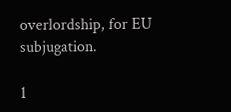overlordship, for EU subjugation.

1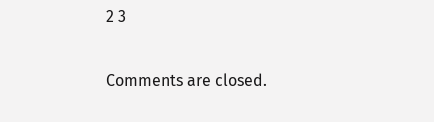2 3

Comments are closed.